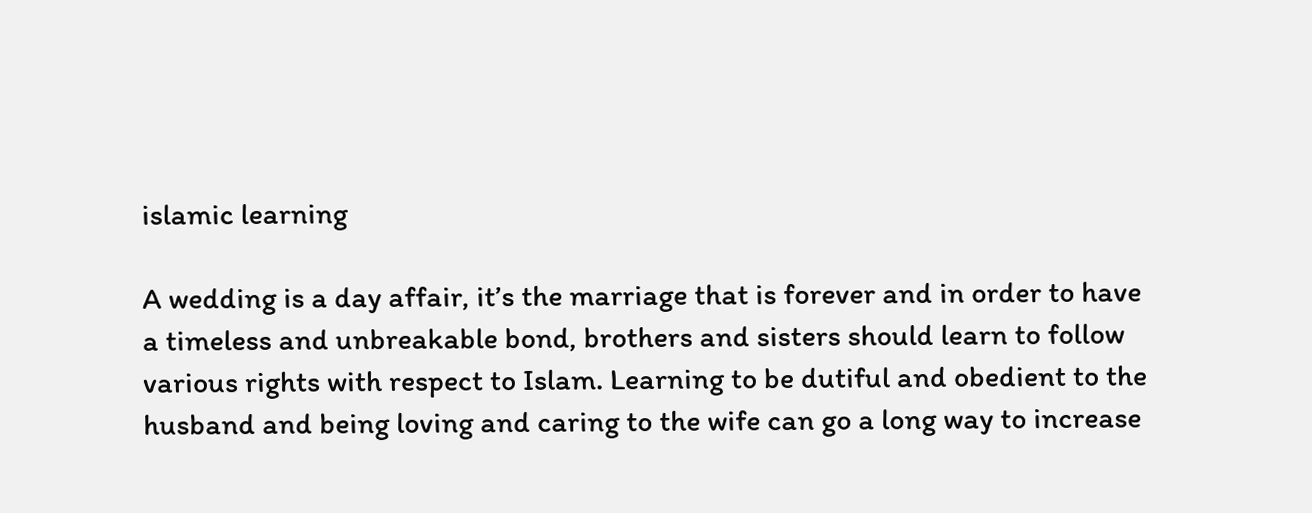islamic learning

A wedding is a day affair, it’s the marriage that is forever and in order to have a timeless and unbreakable bond, brothers and sisters should learn to follow various rights with respect to Islam. Learning to be dutiful and obedient to the husband and being loving and caring to the wife can go a long way to increase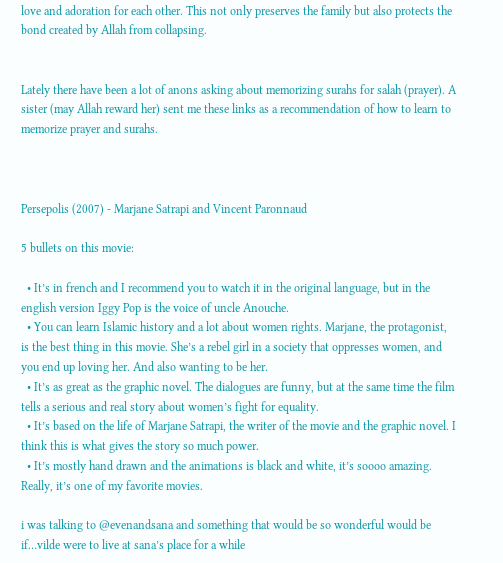love and adoration for each other. This not only preserves the family but also protects the bond created by Allah from collapsing.


Lately there have been a lot of anons asking about memorizing surahs for salah (prayer). A sister (may Allah reward her) sent me these links as a recommendation of how to learn to memorize prayer and surahs.



Persepolis (2007) - Marjane Satrapi and Vincent Paronnaud

5 bullets on this movie:

  • It’s in french and I recommend you to watch it in the original language, but in the english version Iggy Pop is the voice of uncle Anouche.
  • You can learn Islamic history and a lot about women rights. Marjane, the protagonist, is the best thing in this movie. She’s a rebel girl in a society that oppresses women, and you end up loving her. And also wanting to be her.
  • It’s as great as the graphic novel. The dialogues are funny, but at the same time the film tells a serious and real story about women’s fight for equality.
  • It’s based on the life of Marjane Satrapi, the writer of the movie and the graphic novel. I think this is what gives the story so much power.
  • It’s mostly hand drawn and the animations is black and white, it’s soooo amazing. Really, it’s one of my favorite movies.

i was talking to @evenandsana and something that would be so wonderful would be if…vilde were to live at sana’s place for a while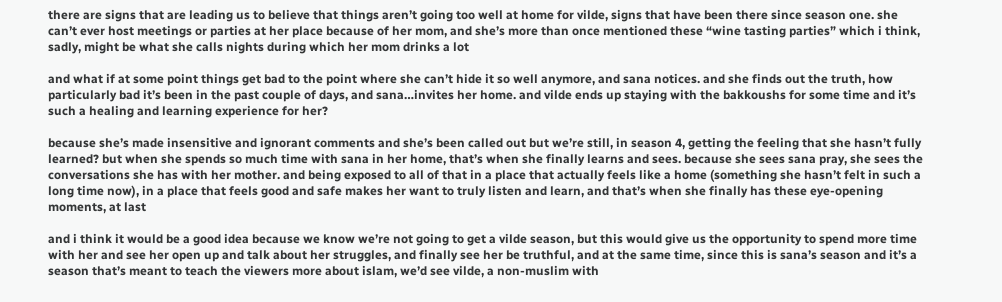there are signs that are leading us to believe that things aren’t going too well at home for vilde, signs that have been there since season one. she can’t ever host meetings or parties at her place because of her mom, and she’s more than once mentioned these “wine tasting parties” which i think, sadly, might be what she calls nights during which her mom drinks a lot

and what if at some point things get bad to the point where she can’t hide it so well anymore, and sana notices. and she finds out the truth, how particularly bad it’s been in the past couple of days, and sana…invites her home. and vilde ends up staying with the bakkoushs for some time and it’s such a healing and learning experience for her?

because she’s made insensitive and ignorant comments and she’s been called out but we’re still, in season 4, getting the feeling that she hasn’t fully learned? but when she spends so much time with sana in her home, that’s when she finally learns and sees. because she sees sana pray, she sees the conversations she has with her mother. and being exposed to all of that in a place that actually feels like a home (something she hasn’t felt in such a long time now), in a place that feels good and safe makes her want to truly listen and learn, and that’s when she finally has these eye-opening moments, at last

and i think it would be a good idea because we know we’re not going to get a vilde season, but this would give us the opportunity to spend more time with her and see her open up and talk about her struggles, and finally see her be truthful, and at the same time, since this is sana’s season and it’s a season that’s meant to teach the viewers more about islam, we’d see vilde, a non-muslim with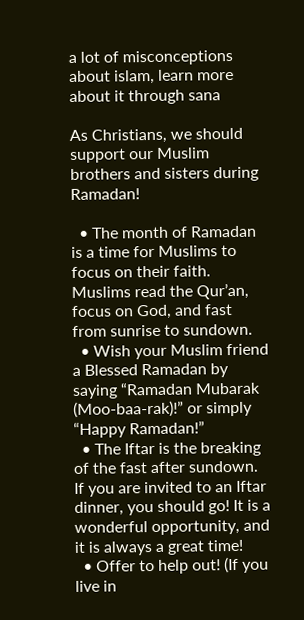a lot of misconceptions about islam, learn more about it through sana

As Christians, we should support our Muslim brothers and sisters during Ramadan!

  • The month of Ramadan is a time for Muslims to focus on their faith. Muslims read the Qur’an, focus on God, and fast from sunrise to sundown.
  • Wish your Muslim friend a Blessed Ramadan by saying “Ramadan Mubarak (Moo-baa-rak)!” or simply “Happy Ramadan!”
  • The Iftar is the breaking of the fast after sundown. If you are invited to an Iftar dinner, you should go! It is a wonderful opportunity, and it is always a great time!
  • Offer to help out! (If you live in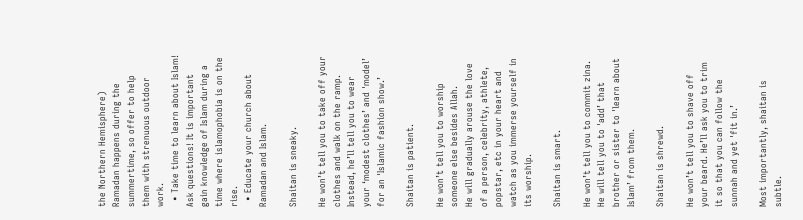the Northern Hemisphere) Ramadan happens during the summertime, so offer to help them with strenuous outdoor work.
  • Take time to learn about Islam! Ask questions! It is important gain knowledge of Islam during a time where islamophobia is on the rise.
  • Educate your church about Ramadan and Islam.

Shaitan is sneaky.

He won’t tell you to take off your clothes and walk on the ramp. Instead, he’ll tell you to wear your ‘modest clothes’ and 'model’ for an 'Islamic fashion show.’

Shaitan is patient.

He won’t tell you to worship someone else besides Allah.
He will gradually arouse the love of a person, celebrity, athlete, popstar, etc in your heart and watch as you immerse yourself in its worship.

Shaitan is smart.

He won’t tell you to commit zina. He will tell you to 'add’ that brother or sister to 'learn about Islam’ from them.

Shaitan is shrewd.

He won’t tell you to shave off your beard. He’ll ask you to trim it so that you can follow the sunnah and yet 'fit in.’

Most importantly, shaitan is subtle.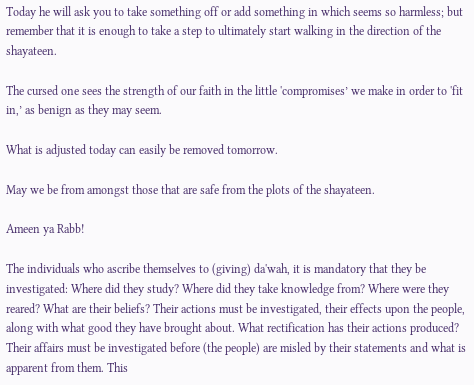Today he will ask you to take something off or add something in which seems so harmless; but remember that it is enough to take a step to ultimately start walking in the direction of the shayateen.

The cursed one sees the strength of our faith in the little 'compromises’ we make in order to 'fit in,’ as benign as they may seem.

What is adjusted today can easily be removed tomorrow.

May we be from amongst those that are safe from the plots of the shayateen.

Ameen ya Rabb!

The individuals who ascribe themselves to (giving) da'wah, it is mandatory that they be investigated: Where did they study? Where did they take knowledge from? Where were they reared? What are their beliefs? Their actions must be investigated, their effects upon the people, along with what good they have brought about. What rectification has their actions produced? Their affairs must be investigated before (the people) are misled by their statements and what is apparent from them. This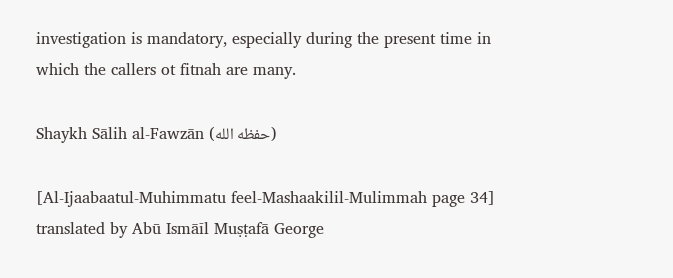investigation is mandatory, especially during the present time in which the callers ot fitnah are many.

Shaykh Sālih al-Fawzān (حفظه الله)

[Al-Ijaabaatul-Muhimmatu feel-Mashaakilil-Mulimmah page 34]
translated by Abū Ismāīl Muṣṭafā George